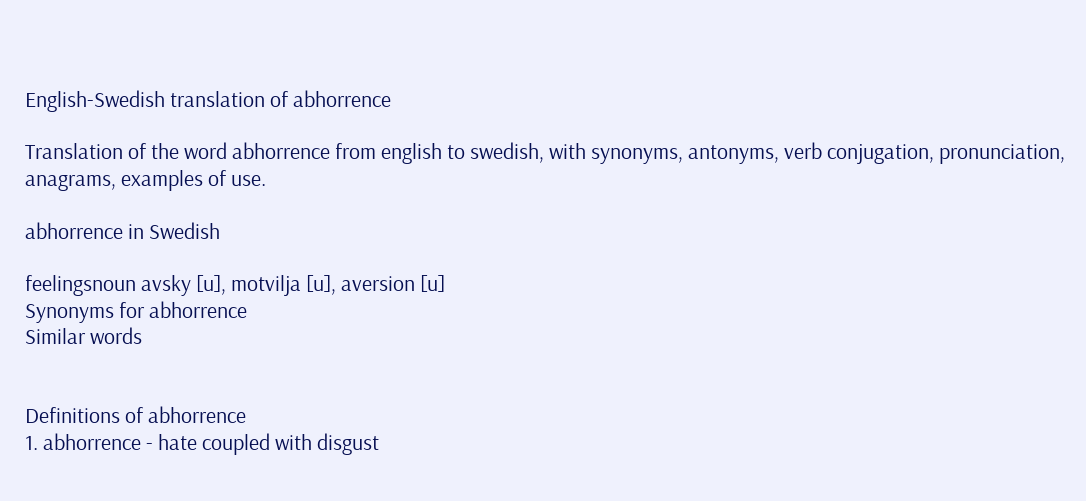English-Swedish translation of abhorrence

Translation of the word abhorrence from english to swedish, with synonyms, antonyms, verb conjugation, pronunciation, anagrams, examples of use.

abhorrence in Swedish

feelingsnoun avsky [u], motvilja [u], aversion [u]
Synonyms for abhorrence
Similar words


Definitions of abhorrence
1. abhorrence - hate coupled with disgust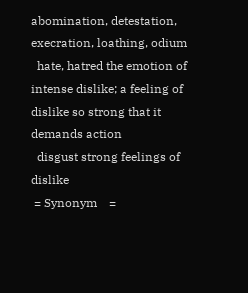abomination, detestation, execration, loathing, odium
  hate, hatred the emotion of intense dislike; a feeling of dislike so strong that it demands action
  disgust strong feelings of dislike
 = Synonym    =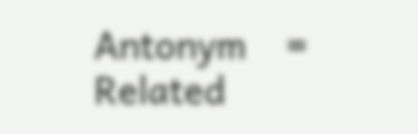Antonym    = Related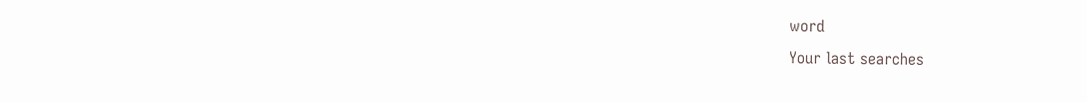word
Your last searches